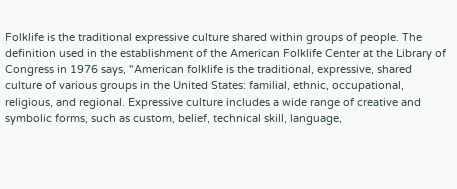Folklife is the traditional expressive culture shared within groups of people. The definition used in the establishment of the American Folklife Center at the Library of Congress in 1976 says, "American folklife is the traditional, expressive, shared culture of various groups in the United States: familial, ethnic, occupational, religious, and regional. Expressive culture includes a wide range of creative and symbolic forms, such as custom, belief, technical skill, language,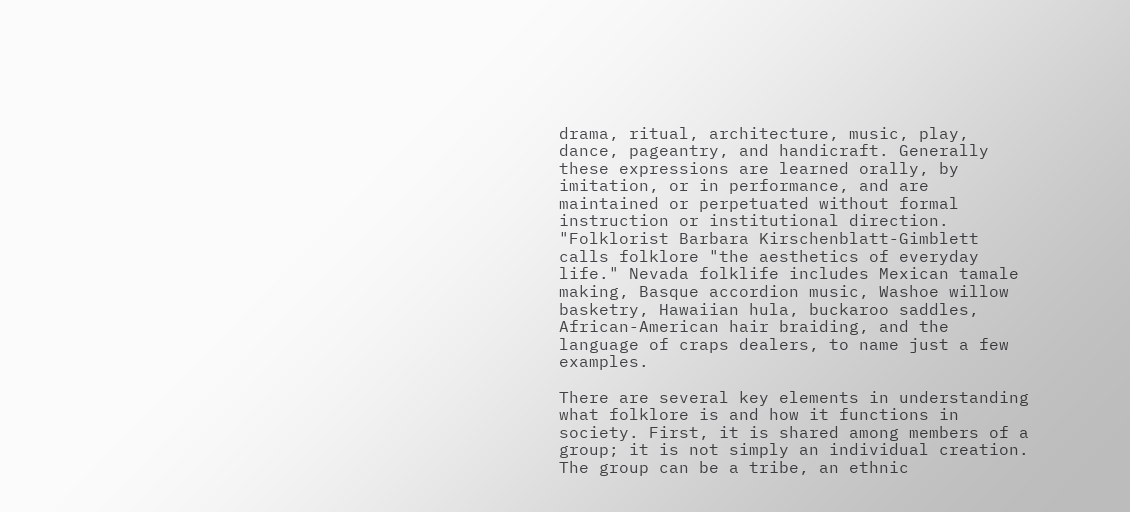drama, ritual, architecture, music, play, dance, pageantry, and handicraft. Generally these expressions are learned orally, by imitation, or in performance, and are maintained or perpetuated without formal instruction or institutional direction. "Folklorist Barbara Kirschenblatt-Gimblett calls folklore "the aesthetics of everyday life." Nevada folklife includes Mexican tamale making, Basque accordion music, Washoe willow basketry, Hawaiian hula, buckaroo saddles, African-American hair braiding, and the language of craps dealers, to name just a few examples.

There are several key elements in understanding what folklore is and how it functions in society. First, it is shared among members of a group; it is not simply an individual creation. The group can be a tribe, an ethnic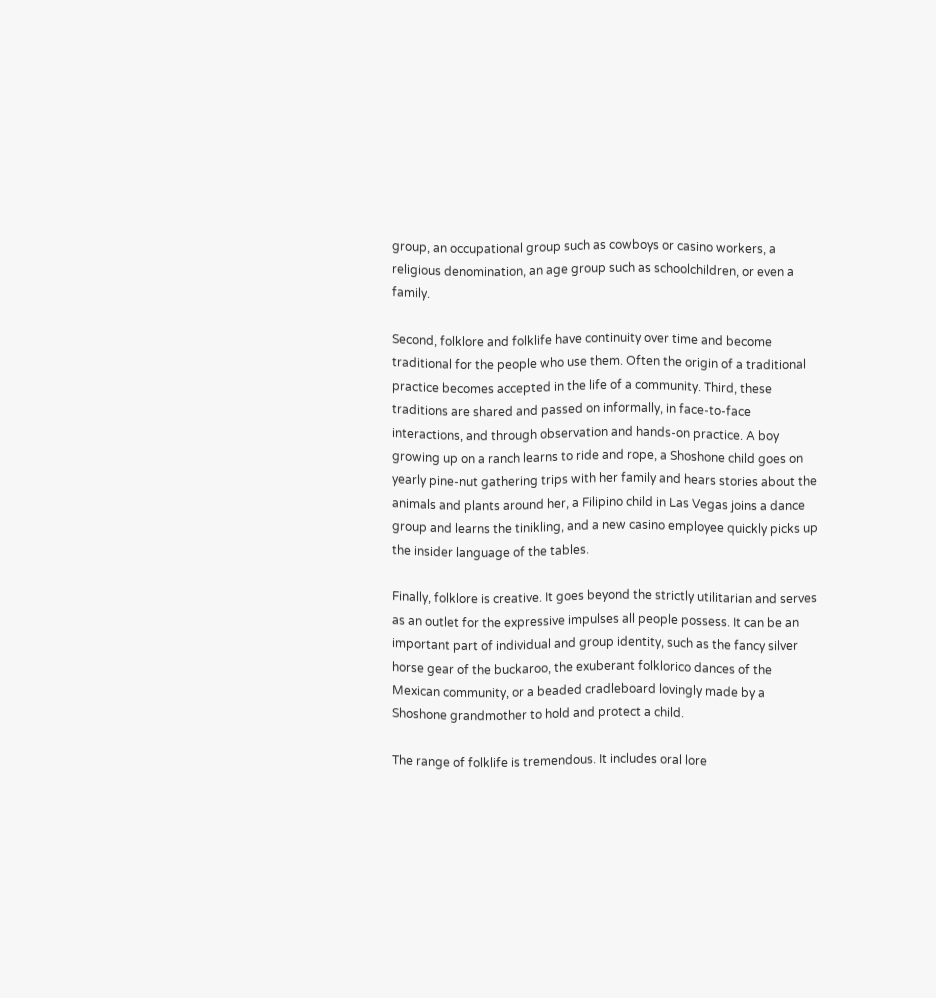group, an occupational group such as cowboys or casino workers, a religious denomination, an age group such as schoolchildren, or even a family.

Second, folklore and folklife have continuity over time and become traditional for the people who use them. Often the origin of a traditional practice becomes accepted in the life of a community. Third, these traditions are shared and passed on informally, in face-to-face interactions, and through observation and hands-on practice. A boy growing up on a ranch learns to ride and rope, a Shoshone child goes on yearly pine-nut gathering trips with her family and hears stories about the animals and plants around her, a Filipino child in Las Vegas joins a dance group and learns the tinikling, and a new casino employee quickly picks up the insider language of the tables.

Finally, folklore is creative. It goes beyond the strictly utilitarian and serves as an outlet for the expressive impulses all people possess. It can be an important part of individual and group identity, such as the fancy silver horse gear of the buckaroo, the exuberant folklorico dances of the Mexican community, or a beaded cradleboard lovingly made by a Shoshone grandmother to hold and protect a child.

The range of folklife is tremendous. It includes oral lore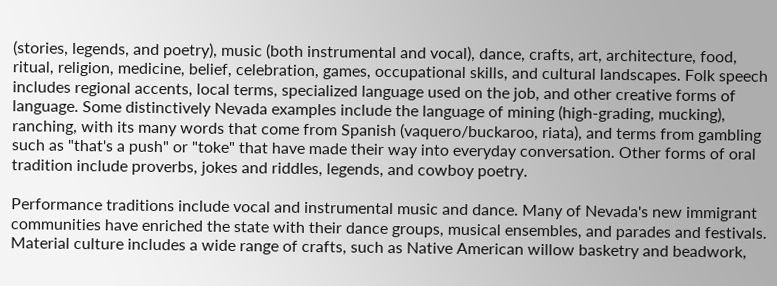(stories, legends, and poetry), music (both instrumental and vocal), dance, crafts, art, architecture, food, ritual, religion, medicine, belief, celebration, games, occupational skills, and cultural landscapes. Folk speech includes regional accents, local terms, specialized language used on the job, and other creative forms of language. Some distinctively Nevada examples include the language of mining (high-grading, mucking), ranching, with its many words that come from Spanish (vaquero/buckaroo, riata), and terms from gambling such as "that's a push" or "toke" that have made their way into everyday conversation. Other forms of oral tradition include proverbs, jokes and riddles, legends, and cowboy poetry.

Performance traditions include vocal and instrumental music and dance. Many of Nevada's new immigrant communities have enriched the state with their dance groups, musical ensembles, and parades and festivals. Material culture includes a wide range of crafts, such as Native American willow basketry and beadwork,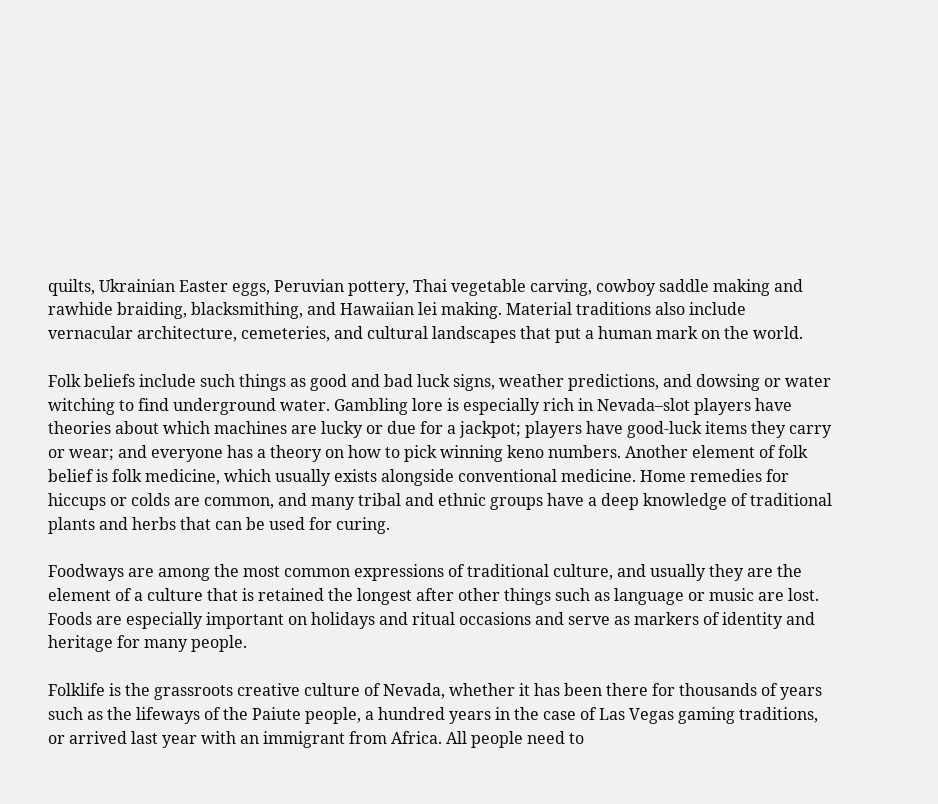quilts, Ukrainian Easter eggs, Peruvian pottery, Thai vegetable carving, cowboy saddle making and rawhide braiding, blacksmithing, and Hawaiian lei making. Material traditions also include vernacular architecture, cemeteries, and cultural landscapes that put a human mark on the world.

Folk beliefs include such things as good and bad luck signs, weather predictions, and dowsing or water witching to find underground water. Gambling lore is especially rich in Nevada–slot players have theories about which machines are lucky or due for a jackpot; players have good-luck items they carry or wear; and everyone has a theory on how to pick winning keno numbers. Another element of folk belief is folk medicine, which usually exists alongside conventional medicine. Home remedies for hiccups or colds are common, and many tribal and ethnic groups have a deep knowledge of traditional plants and herbs that can be used for curing.

Foodways are among the most common expressions of traditional culture, and usually they are the element of a culture that is retained the longest after other things such as language or music are lost. Foods are especially important on holidays and ritual occasions and serve as markers of identity and heritage for many people.

Folklife is the grassroots creative culture of Nevada, whether it has been there for thousands of years such as the lifeways of the Paiute people, a hundred years in the case of Las Vegas gaming traditions, or arrived last year with an immigrant from Africa. All people need to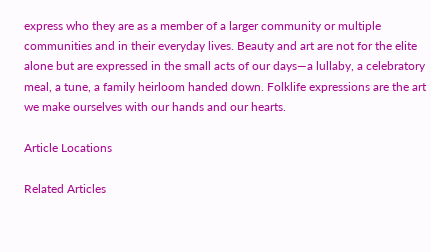express who they are as a member of a larger community or multiple communities and in their everyday lives. Beauty and art are not for the elite alone but are expressed in the small acts of our days—a lullaby, a celebratory meal, a tune, a family heirloom handed down. Folklife expressions are the art we make ourselves with our hands and our hearts.

Article Locations

Related Articles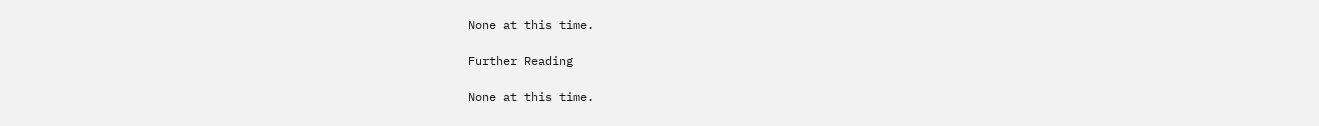None at this time.

Further Reading

None at this time.